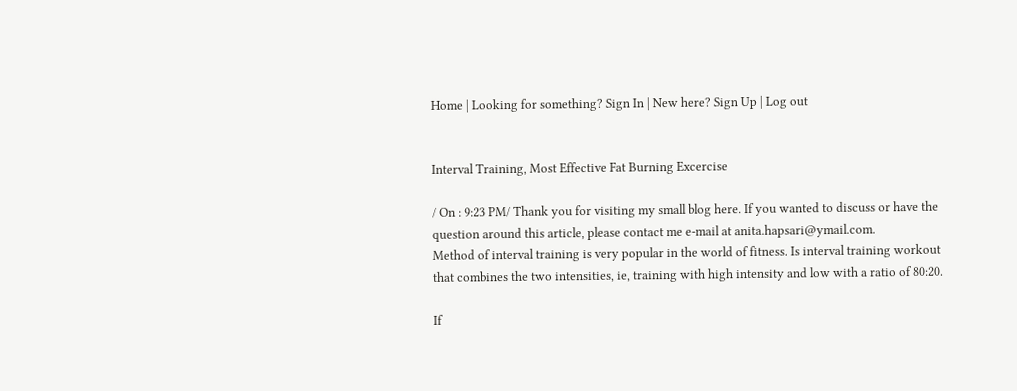Home | Looking for something? Sign In | New here? Sign Up | Log out


Interval Training, Most Effective Fat Burning Excercise

/ On : 9:23 PM/ Thank you for visiting my small blog here. If you wanted to discuss or have the question around this article, please contact me e-mail at anita.hapsari@ymail.com.
Method of interval training is very popular in the world of fitness. Is interval training workout that combines the two intensities, ie, training with high intensity and low with a ratio of 80:20.

If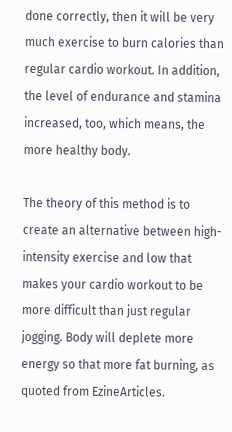done correctly, then it will be very much exercise to burn calories than regular cardio workout. In addition, the level of endurance and stamina increased, too, which means, the more healthy body.

The theory of this method is to create an alternative between high-intensity exercise and low that makes your cardio workout to be more difficult than just regular jogging. Body will deplete more energy so that more fat burning, as quoted from EzineArticles.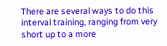There are several ways to do this interval training, ranging from very short up to a more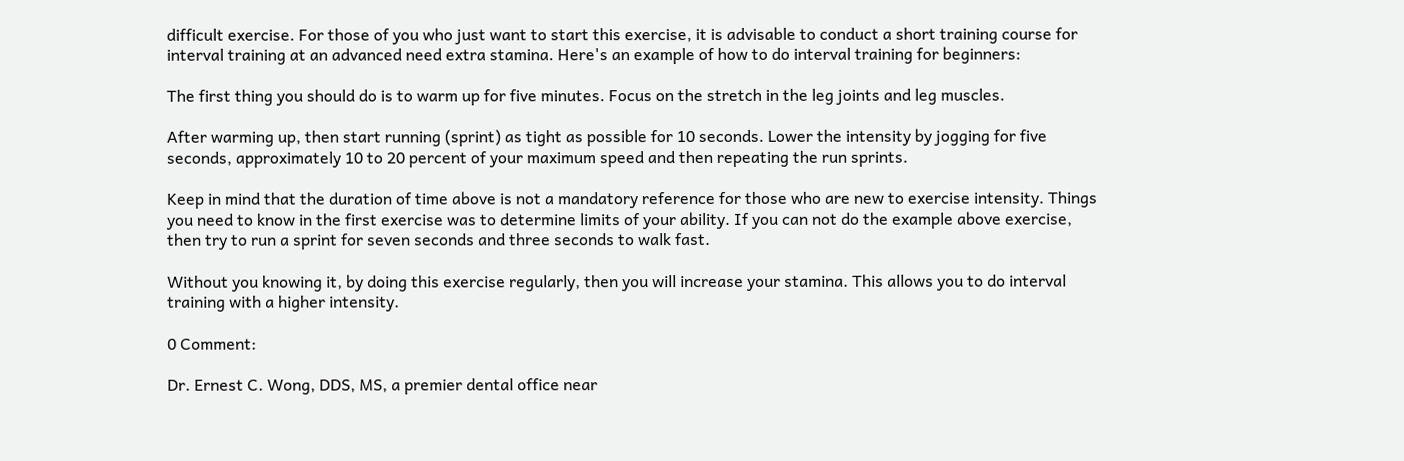difficult exercise. For those of you who just want to start this exercise, it is advisable to conduct a short training course for interval training at an advanced need extra stamina. Here's an example of how to do interval training for beginners:

The first thing you should do is to warm up for five minutes. Focus on the stretch in the leg joints and leg muscles.

After warming up, then start running (sprint) as tight as possible for 10 seconds. Lower the intensity by jogging for five seconds, approximately 10 to 20 percent of your maximum speed and then repeating the run sprints.

Keep in mind that the duration of time above is not a mandatory reference for those who are new to exercise intensity. Things you need to know in the first exercise was to determine limits of your ability. If you can not do the example above exercise, then try to run a sprint for seven seconds and three seconds to walk fast.

Without you knowing it, by doing this exercise regularly, then you will increase your stamina. This allows you to do interval training with a higher intensity.

0 Comment:

Dr. Ernest C. Wong, DDS, MS, a premier dental office near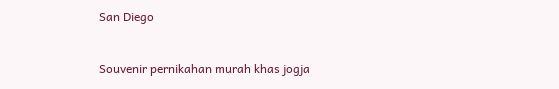San Diego


Souvenir pernikahan murah khas jogja